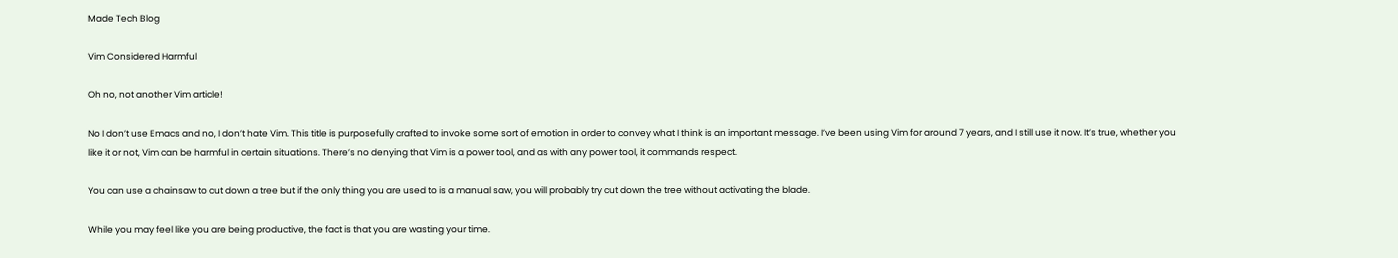Made Tech Blog

Vim Considered Harmful

Oh no, not another Vim article!

No I don’t use Emacs and no, I don’t hate Vim. This title is purposefully crafted to invoke some sort of emotion in order to convey what I think is an important message. I’ve been using Vim for around 7 years, and I still use it now. It’s true, whether you like it or not, Vim can be harmful in certain situations. There’s no denying that Vim is a power tool, and as with any power tool, it commands respect.

You can use a chainsaw to cut down a tree but if the only thing you are used to is a manual saw, you will probably try cut down the tree without activating the blade.

While you may feel like you are being productive, the fact is that you are wasting your time.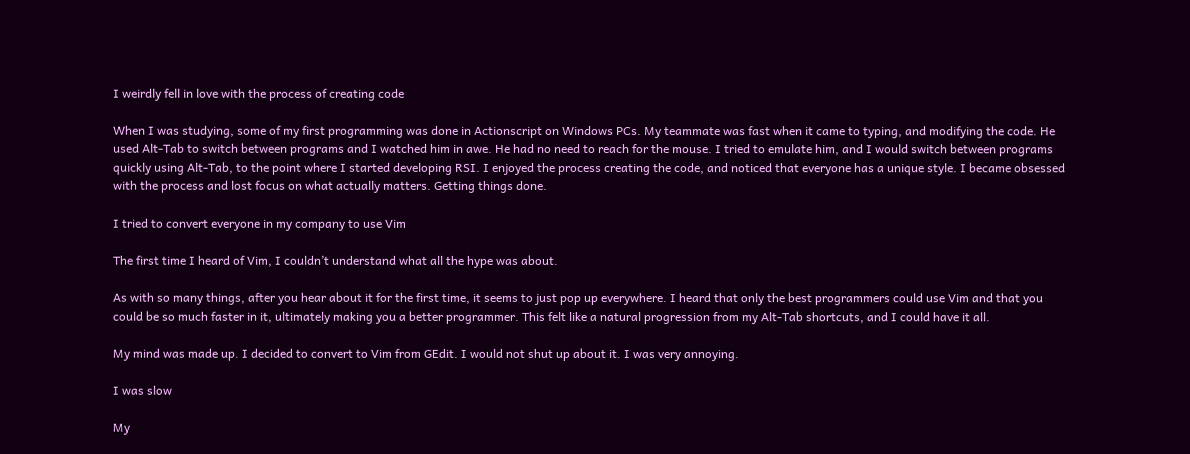I weirdly fell in love with the process of creating code

When I was studying, some of my first programming was done in Actionscript on Windows PCs. My teammate was fast when it came to typing, and modifying the code. He used Alt-Tab to switch between programs and I watched him in awe. He had no need to reach for the mouse. I tried to emulate him, and I would switch between programs quickly using Alt-Tab, to the point where I started developing RSI. I enjoyed the process creating the code, and noticed that everyone has a unique style. I became obsessed with the process and lost focus on what actually matters. Getting things done.

I tried to convert everyone in my company to use Vim

The first time I heard of Vim, I couldn’t understand what all the hype was about.

As with so many things, after you hear about it for the first time, it seems to just pop up everywhere. I heard that only the best programmers could use Vim and that you could be so much faster in it, ultimately making you a better programmer. This felt like a natural progression from my Alt-Tab shortcuts, and I could have it all.

My mind was made up. I decided to convert to Vim from GEdit. I would not shut up about it. I was very annoying.

I was slow

My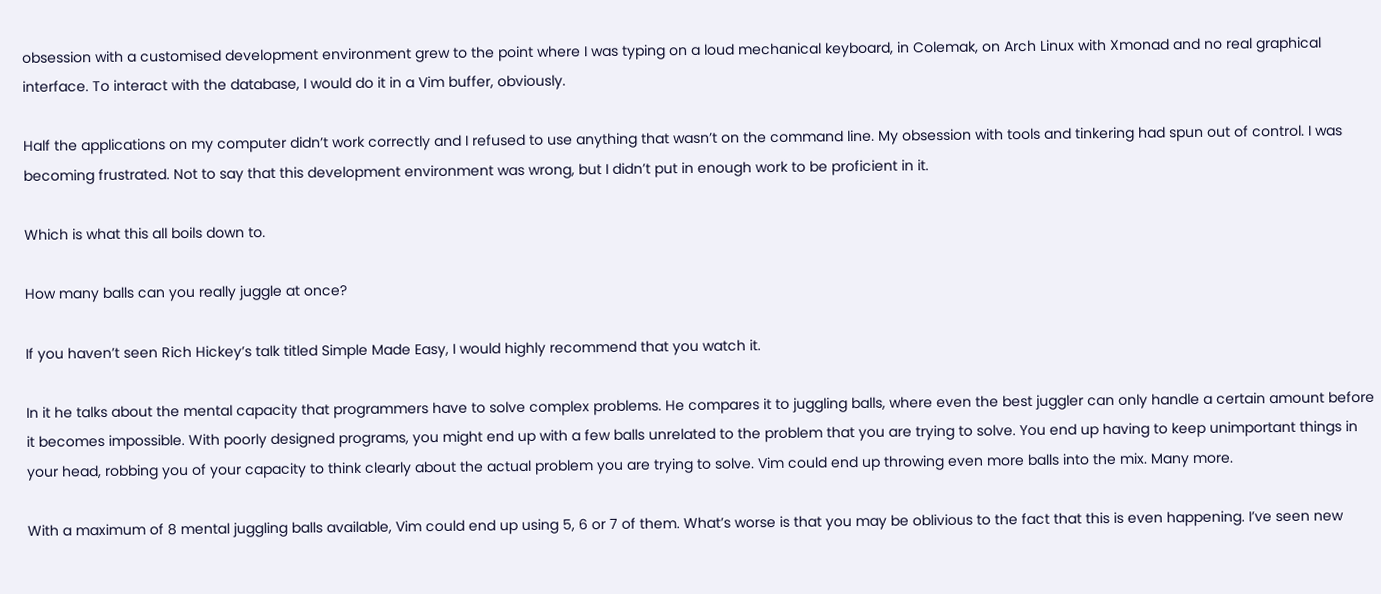obsession with a customised development environment grew to the point where I was typing on a loud mechanical keyboard, in Colemak, on Arch Linux with Xmonad and no real graphical interface. To interact with the database, I would do it in a Vim buffer, obviously.

Half the applications on my computer didn’t work correctly and I refused to use anything that wasn’t on the command line. My obsession with tools and tinkering had spun out of control. I was becoming frustrated. Not to say that this development environment was wrong, but I didn’t put in enough work to be proficient in it.

Which is what this all boils down to.

How many balls can you really juggle at once?

If you haven’t seen Rich Hickey’s talk titled Simple Made Easy, I would highly recommend that you watch it.

In it he talks about the mental capacity that programmers have to solve complex problems. He compares it to juggling balls, where even the best juggler can only handle a certain amount before it becomes impossible. With poorly designed programs, you might end up with a few balls unrelated to the problem that you are trying to solve. You end up having to keep unimportant things in your head, robbing you of your capacity to think clearly about the actual problem you are trying to solve. Vim could end up throwing even more balls into the mix. Many more.

With a maximum of 8 mental juggling balls available, Vim could end up using 5, 6 or 7 of them. What’s worse is that you may be oblivious to the fact that this is even happening. I’ve seen new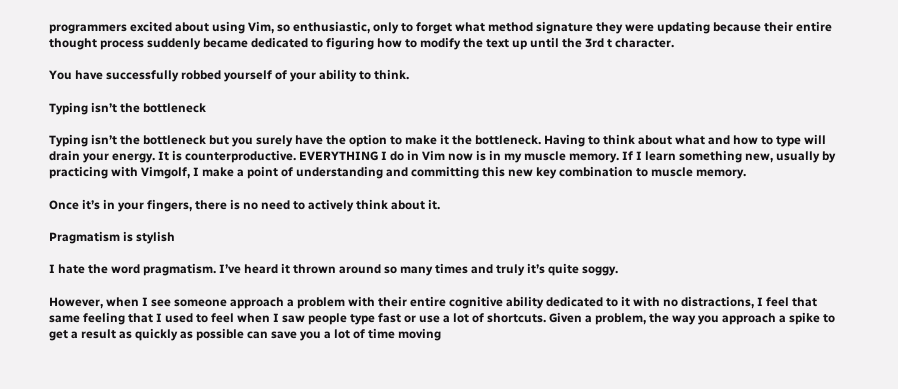programmers excited about using Vim, so enthusiastic, only to forget what method signature they were updating because their entire thought process suddenly became dedicated to figuring how to modify the text up until the 3rd t character.

You have successfully robbed yourself of your ability to think.

Typing isn’t the bottleneck

Typing isn’t the bottleneck but you surely have the option to make it the bottleneck. Having to think about what and how to type will drain your energy. It is counterproductive. EVERYTHING I do in Vim now is in my muscle memory. If I learn something new, usually by practicing with Vimgolf, I make a point of understanding and committing this new key combination to muscle memory.

Once it’s in your fingers, there is no need to actively think about it.

Pragmatism is stylish

I hate the word pragmatism. I’ve heard it thrown around so many times and truly it’s quite soggy.

However, when I see someone approach a problem with their entire cognitive ability dedicated to it with no distractions, I feel that same feeling that I used to feel when I saw people type fast or use a lot of shortcuts. Given a problem, the way you approach a spike to get a result as quickly as possible can save you a lot of time moving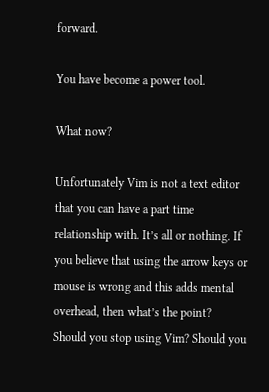forward.

You have become a power tool.

What now?

Unfortunately Vim is not a text editor that you can have a part time relationship with. It’s all or nothing. If you believe that using the arrow keys or mouse is wrong and this adds mental overhead, then what’s the point? Should you stop using Vim? Should you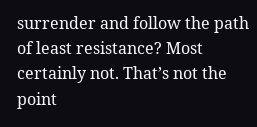surrender and follow the path of least resistance? Most certainly not. That’s not the point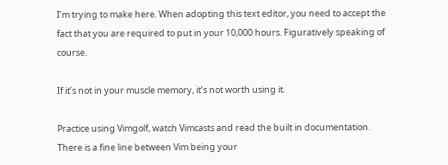I’m trying to make here. When adopting this text editor, you need to accept the fact that you are required to put in your 10,000 hours. Figuratively speaking of course.

If it’s not in your muscle memory, it’s not worth using it.

Practice using Vimgolf, watch Vimcasts and read the built in documentation. There is a fine line between Vim being your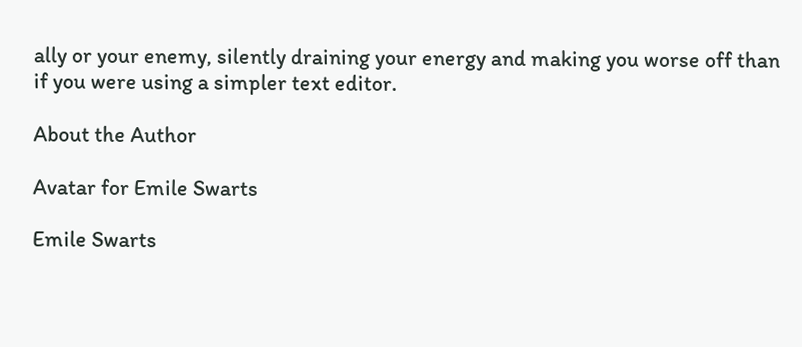ally or your enemy, silently draining your energy and making you worse off than if you were using a simpler text editor.

About the Author

Avatar for Emile Swarts

Emile Swarts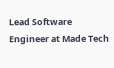Lead Software Engineer at Made Tech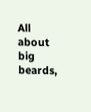All about big beards,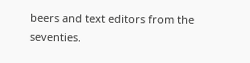beers and text editors from the seventies.